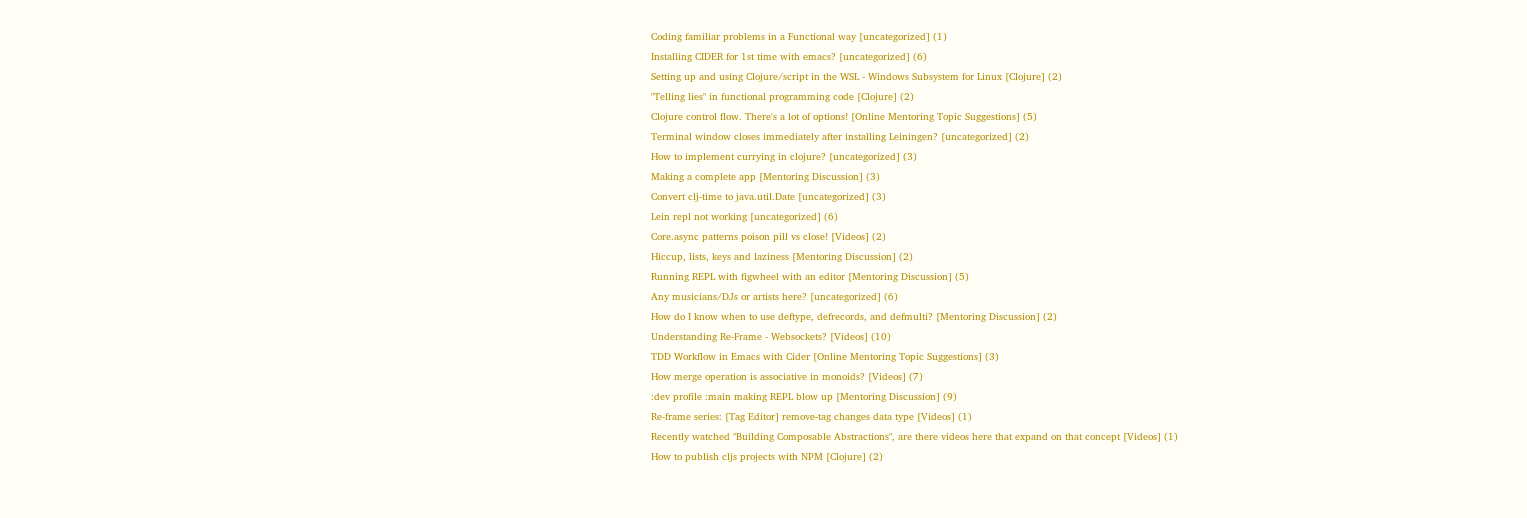Coding familiar problems in a Functional way [uncategorized] (1)
Installing CIDER for 1st time with emacs? [uncategorized] (6)
Setting up and using Clojure/script in the WSL - Windows Subsystem for Linux [Clojure] (2)
"Telling lies" in functional programming code [Clojure] (2)
Clojure control flow. There's a lot of options! [Online Mentoring Topic Suggestions] (5)
Terminal window closes immediately after installing Leiningen? [uncategorized] (2)
How to implement currying in clojure? [uncategorized] (3)
Making a complete app [Mentoring Discussion] (3)
Convert clj-time to java.util.Date [uncategorized] (3)
Lein repl not working [uncategorized] (6)
Core.async patterns poison pill vs close! [Videos] (2)
Hiccup, lists, keys and laziness [Mentoring Discussion] (2)
Running REPL with figwheel with an editor [Mentoring Discussion] (5)
Any musicians/DJs or artists here? [uncategorized] (6)
How do I know when to use deftype, defrecords, and defmulti? [Mentoring Discussion] (2)
Understanding Re-Frame - Websockets? [Videos] (10)
TDD Workflow in Emacs with Cider [Online Mentoring Topic Suggestions] (3)
How merge operation is associative in monoids? [Videos] (7)
:dev profile :main making REPL blow up [Mentoring Discussion] (9)
Re-frame series: [Tag Editor] remove-tag changes data type [Videos] (1)
Recently watched "Building Composable Abstractions", are there videos here that expand on that concept [Videos] (1)
How to publish cljs projects with NPM [Clojure] (2)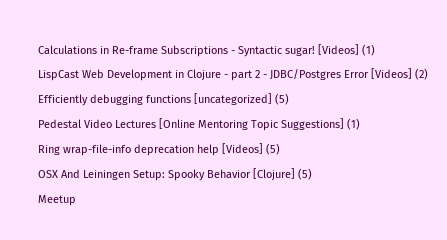Calculations in Re-frame Subscriptions - Syntactic sugar! [Videos] (1)
LispCast Web Development in Clojure - part 2 - JDBC/Postgres Error [Videos] (2)
Efficiently debugging functions [uncategorized] (5)
Pedestal Video Lectures [Online Mentoring Topic Suggestions] (1)
Ring wrap-file-info deprecation help [Videos] (5)
OSX And Leiningen Setup: Spooky Behavior [Clojure] (5)
Meetup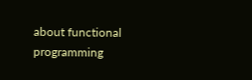about functional programming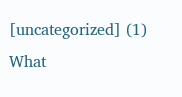[uncategorized] (1)
What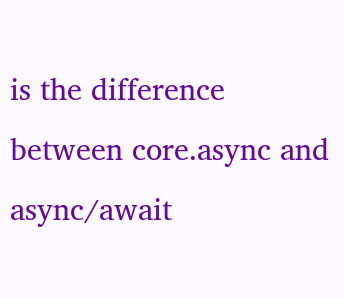is the difference between core.async and async/await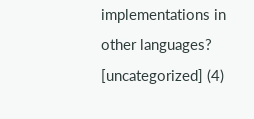implementations in other languages? [uncategorized] (4)